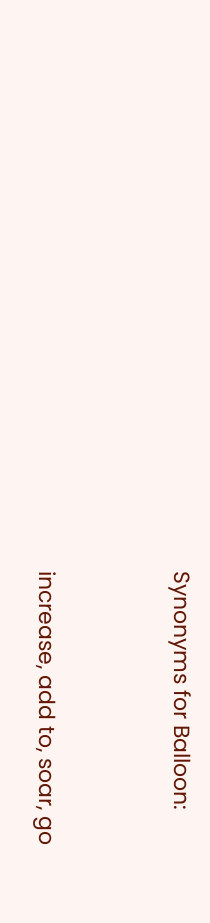Synonyms for Balloon:


increase, add to, soar, go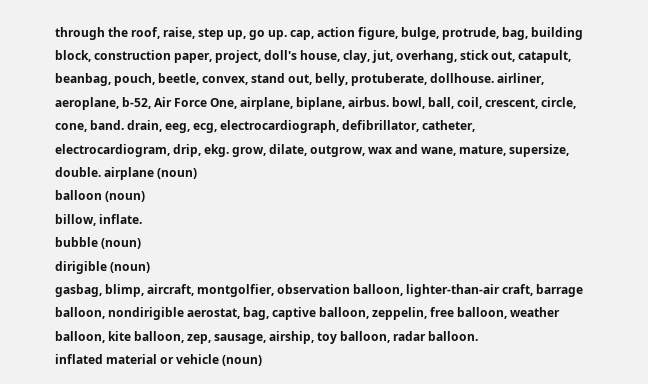through the roof, raise, step up, go up. cap, action figure, bulge, protrude, bag, building block, construction paper, project, doll's house, clay, jut, overhang, stick out, catapult, beanbag, pouch, beetle, convex, stand out, belly, protuberate, dollhouse. airliner, aeroplane, b-52, Air Force One, airplane, biplane, airbus. bowl, ball, coil, crescent, circle, cone, band. drain, eeg, ecg, electrocardiograph, defibrillator, catheter, electrocardiogram, drip, ekg. grow, dilate, outgrow, wax and wane, mature, supersize, double. airplane (noun)
balloon (noun)
billow, inflate.
bubble (noun)
dirigible (noun)
gasbag, blimp, aircraft, montgolfier, observation balloon, lighter-than-air craft, barrage balloon, nondirigible aerostat, bag, captive balloon, zeppelin, free balloon, weather balloon, kite balloon, zep, sausage, airship, toy balloon, radar balloon.
inflated material or vehicle (noun)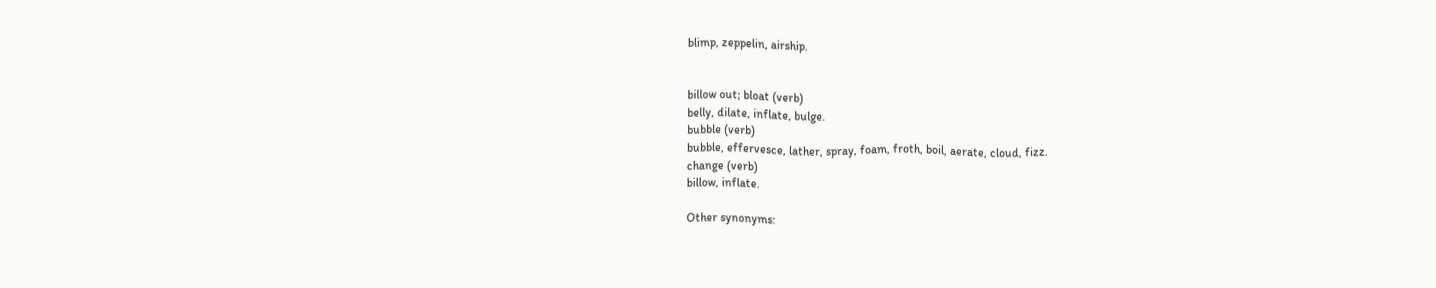blimp, zeppelin, airship.


billow out; bloat (verb)
belly, dilate, inflate, bulge.
bubble (verb)
bubble, effervesce, lather, spray, foam, froth, boil, aerate, cloud, fizz.
change (verb)
billow, inflate.

Other synonyms: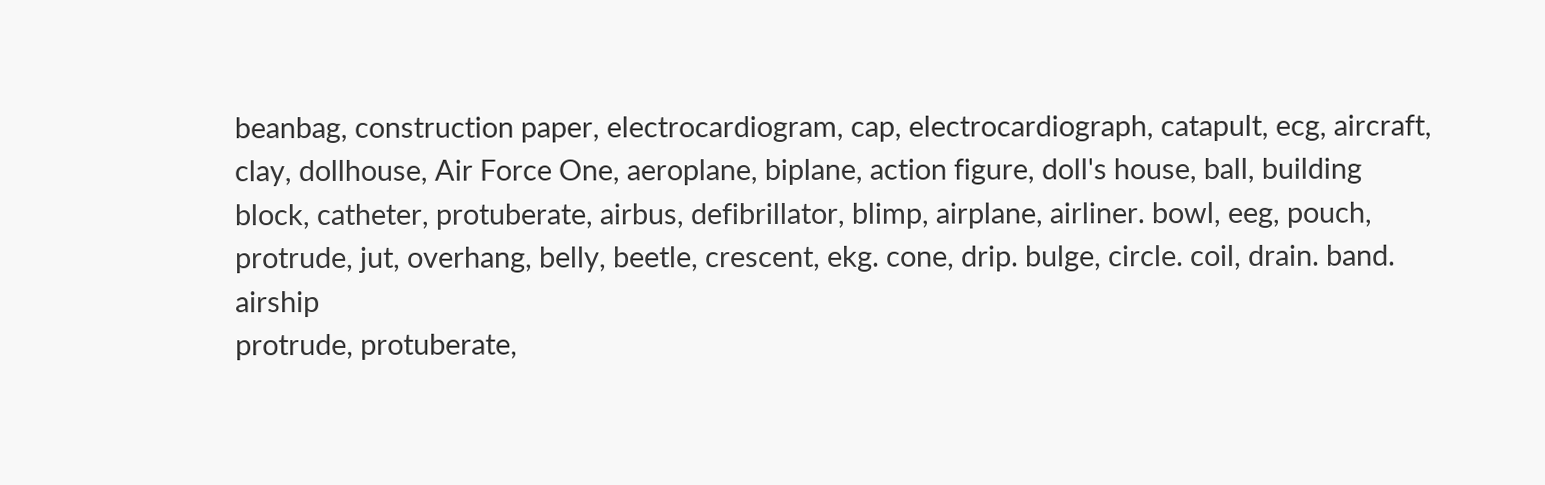beanbag, construction paper, electrocardiogram, cap, electrocardiograph, catapult, ecg, aircraft, clay, dollhouse, Air Force One, aeroplane, biplane, action figure, doll's house, ball, building block, catheter, protuberate, airbus, defibrillator, blimp, airplane, airliner. bowl, eeg, pouch, protrude, jut, overhang, belly, beetle, crescent, ekg. cone, drip. bulge, circle. coil, drain. band. airship
protrude, protuberate,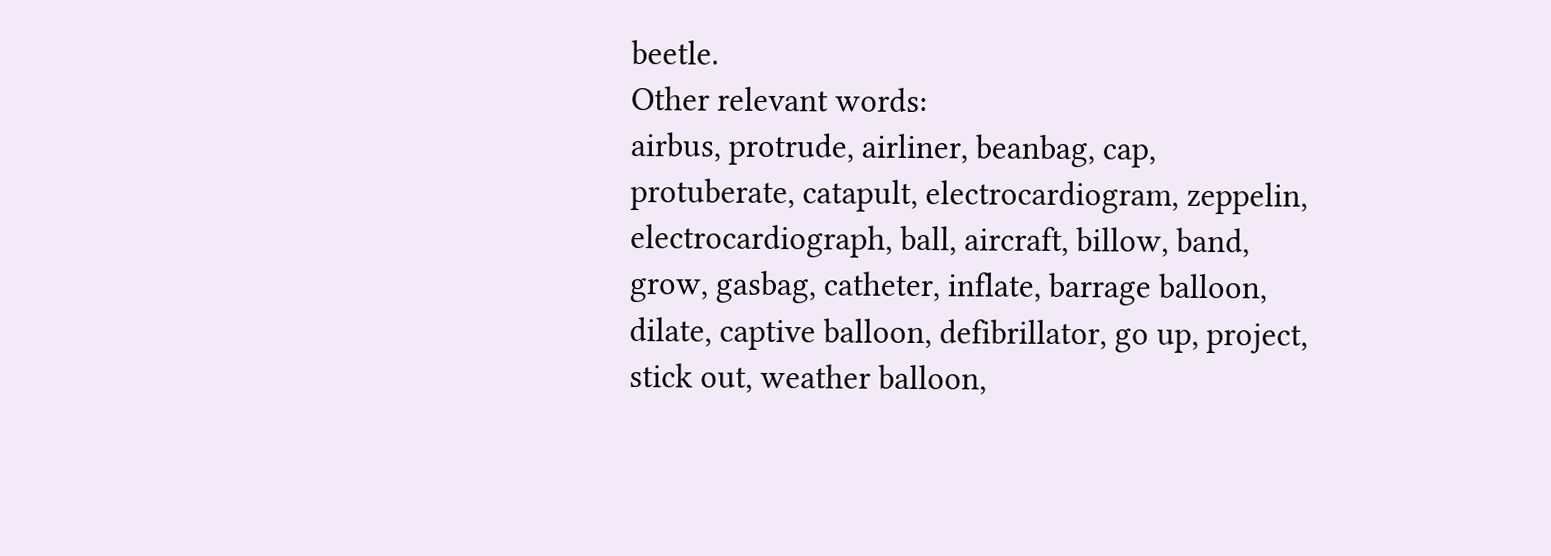beetle.
Other relevant words:
airbus, protrude, airliner, beanbag, cap, protuberate, catapult, electrocardiogram, zeppelin, electrocardiograph, ball, aircraft, billow, band, grow, gasbag, catheter, inflate, barrage balloon, dilate, captive balloon, defibrillator, go up, project, stick out, weather balloon,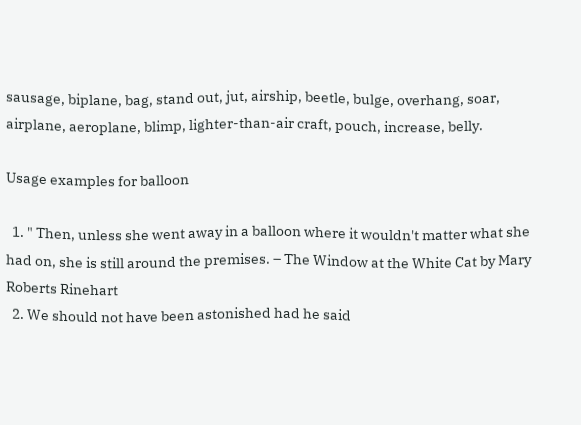sausage, biplane, bag, stand out, jut, airship, beetle, bulge, overhang, soar, airplane, aeroplane, blimp, lighter-than-air craft, pouch, increase, belly.

Usage examples for balloon

  1. " Then, unless she went away in a balloon where it wouldn't matter what she had on, she is still around the premises. – The Window at the White Cat by Mary Roberts Rinehart
  2. We should not have been astonished had he said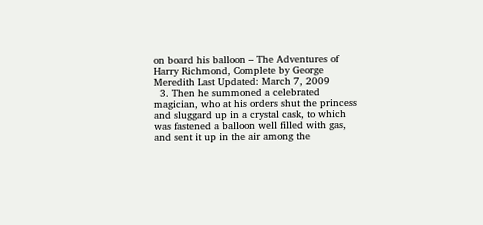on board his balloon – The Adventures of Harry Richmond, Complete by George Meredith Last Updated: March 7, 2009
  3. Then he summoned a celebrated magician, who at his orders shut the princess and sluggard up in a crystal cask, to which was fastened a balloon well filled with gas, and sent it up in the air among the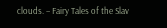clouds. – Fairy Tales of the Slav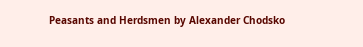Peasants and Herdsmen by Alexander Chodsko